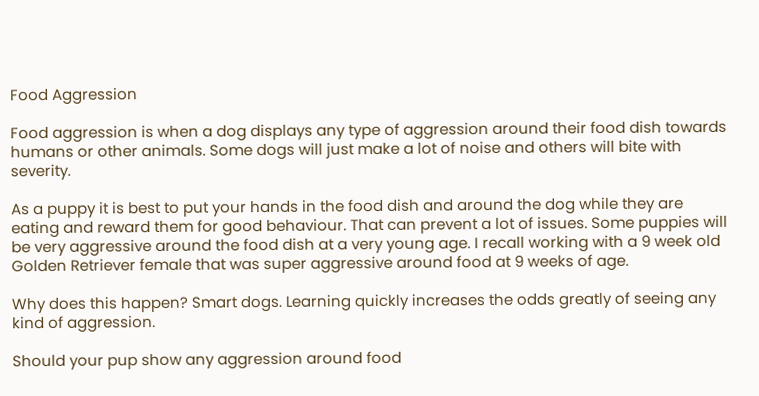Food Aggression

Food aggression is when a dog displays any type of aggression around their food dish towards humans or other animals. Some dogs will just make a lot of noise and others will bite with severity.

As a puppy it is best to put your hands in the food dish and around the dog while they are eating and reward them for good behaviour. That can prevent a lot of issues. Some puppies will be very aggressive around the food dish at a very young age. I recall working with a 9 week old Golden Retriever female that was super aggressive around food at 9 weeks of age.

Why does this happen? Smart dogs. Learning quickly increases the odds greatly of seeing any kind of aggression.

Should your pup show any aggression around food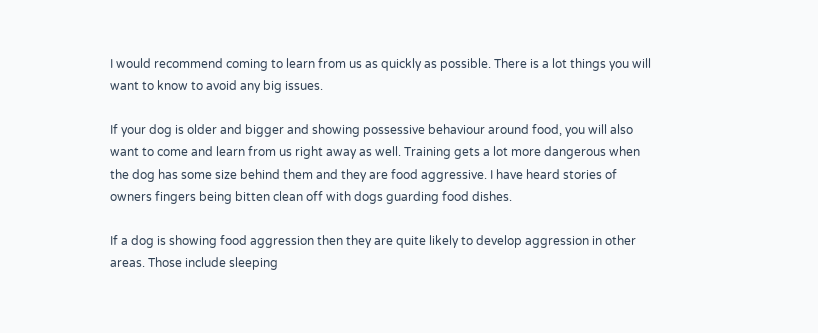I would recommend coming to learn from us as quickly as possible. There is a lot things you will want to know to avoid any big issues.

If your dog is older and bigger and showing possessive behaviour around food, you will also want to come and learn from us right away as well. Training gets a lot more dangerous when the dog has some size behind them and they are food aggressive. I have heard stories of owners fingers being bitten clean off with dogs guarding food dishes.

If a dog is showing food aggression then they are quite likely to develop aggression in other areas. Those include sleeping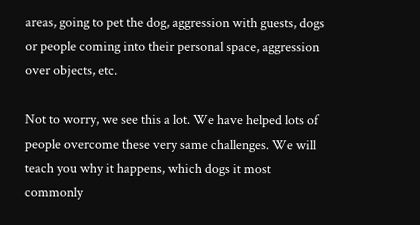areas, going to pet the dog, aggression with guests, dogs or people coming into their personal space, aggression over objects, etc.

Not to worry, we see this a lot. We have helped lots of people overcome these very same challenges. We will teach you why it happens, which dogs it most commonly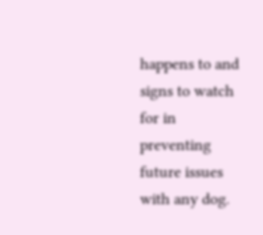happens to and signs to watch for in preventing future issues with any dog.